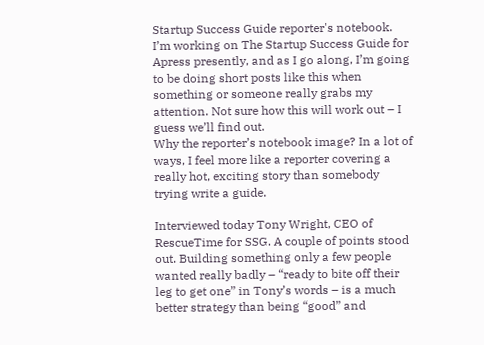Startup Success Guide reporter's notebook.
I’m working on The Startup Success Guide for Apress presently, and as I go along, I’m going to be doing short posts like this when something or someone really grabs my attention. Not sure how this will work out – I guess we’ll find out.
Why the reporter’s notebook image? In a lot of ways, I feel more like a reporter covering a really hot, exciting story than somebody trying write a guide.

Interviewed today Tony Wright, CEO of RescueTime for SSG. A couple of points stood out. Building something only a few people wanted really badly – “ready to bite off their leg to get one” in Tony’s words – is a much better strategy than being “good” and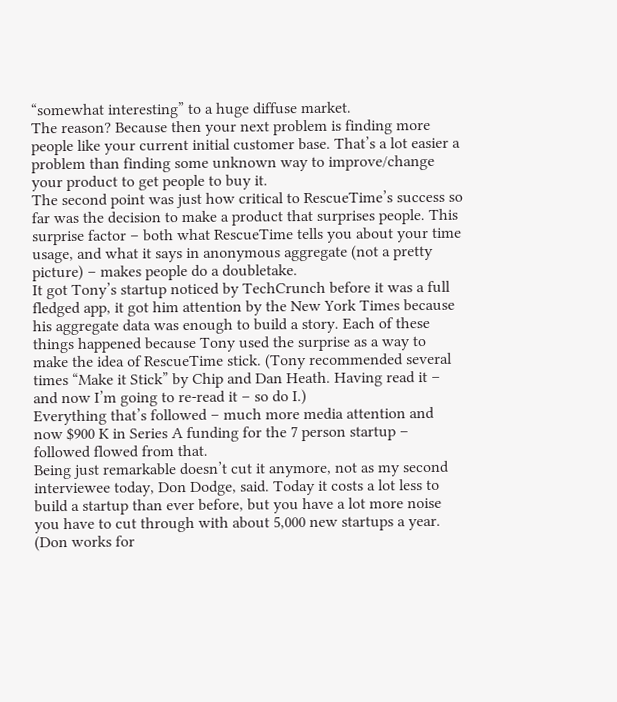“somewhat interesting” to a huge diffuse market.
The reason? Because then your next problem is finding more people like your current initial customer base. That’s a lot easier a problem than finding some unknown way to improve/change your product to get people to buy it.
The second point was just how critical to RescueTime’s success so far was the decision to make a product that surprises people. This surprise factor – both what RescueTime tells you about your time usage, and what it says in anonymous aggregate (not a pretty picture) – makes people do a doubletake.
It got Tony’s startup noticed by TechCrunch before it was a full fledged app, it got him attention by the New York Times because his aggregate data was enough to build a story. Each of these things happened because Tony used the surprise as a way to make the idea of RescueTime stick. (Tony recommended several times “Make it Stick” by Chip and Dan Heath. Having read it – and now I’m going to re-read it – so do I.)
Everything that’s followed – much more media attention and now $900 K in Series A funding for the 7 person startup – followed flowed from that.
Being just remarkable doesn’t cut it anymore, not as my second interviewee today, Don Dodge, said. Today it costs a lot less to build a startup than ever before, but you have a lot more noise you have to cut through with about 5,000 new startups a year. (Don works for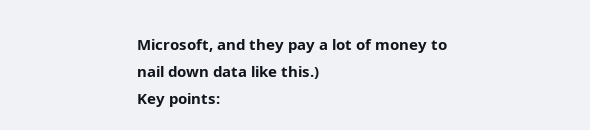Microsoft, and they pay a lot of money to nail down data like this.)
Key points: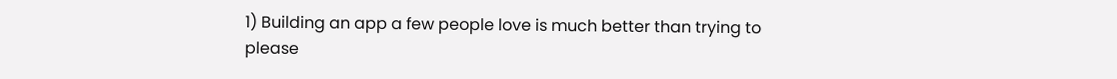1) Building an app a few people love is much better than trying to please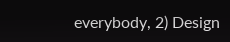everybody, 2) Design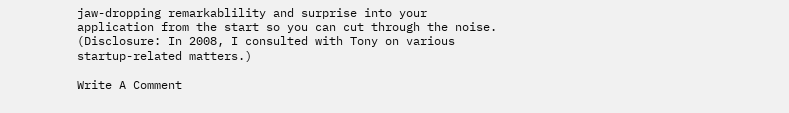jaw-dropping remarkablility and surprise into your application from the start so you can cut through the noise.
(Disclosure: In 2008, I consulted with Tony on various startup-related matters.)

Write A Comment